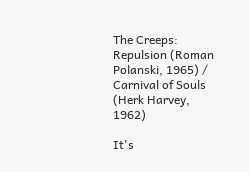The Creeps: Repulsion (Roman Polanski, 1965) / Carnival of Souls (Herk Harvey, 1962)

It's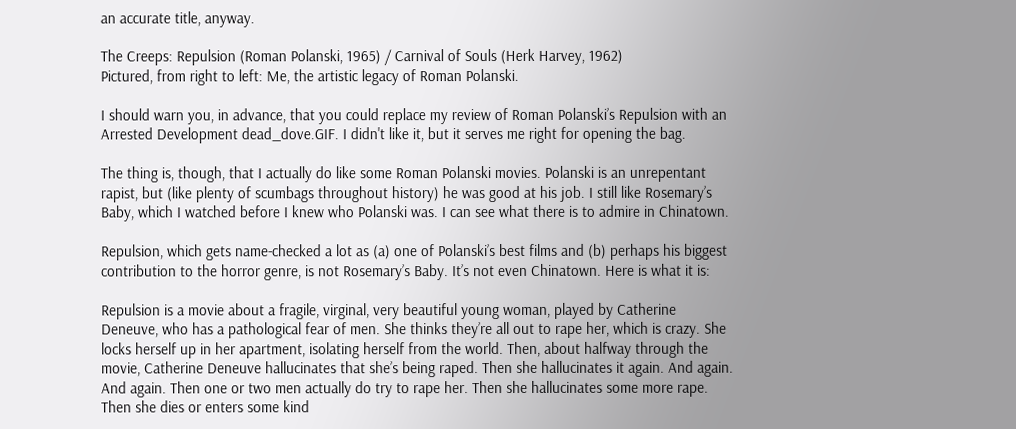an accurate title, anyway.

The Creeps: Repulsion (Roman Polanski, 1965) / Carnival of Souls (Herk Harvey, 1962)
Pictured, from right to left: Me, the artistic legacy of Roman Polanski.

I should warn you, in advance, that you could replace my review of Roman Polanski’s Repulsion with an Arrested Development dead_dove.GIF. I didn't like it, but it serves me right for opening the bag.

The thing is, though, that I actually do like some Roman Polanski movies. Polanski is an unrepentant rapist, but (like plenty of scumbags throughout history) he was good at his job. I still like Rosemary’s Baby, which I watched before I knew who Polanski was. I can see what there is to admire in Chinatown.

Repulsion, which gets name-checked a lot as (a) one of Polanski’s best films and (b) perhaps his biggest contribution to the horror genre, is not Rosemary’s Baby. It’s not even Chinatown. Here is what it is:

Repulsion is a movie about a fragile, virginal, very beautiful young woman, played by Catherine Deneuve, who has a pathological fear of men. She thinks they’re all out to rape her, which is crazy. She locks herself up in her apartment, isolating herself from the world. Then, about halfway through the movie, Catherine Deneuve hallucinates that she’s being raped. Then she hallucinates it again. And again. And again. Then one or two men actually do try to rape her. Then she hallucinates some more rape. Then she dies or enters some kind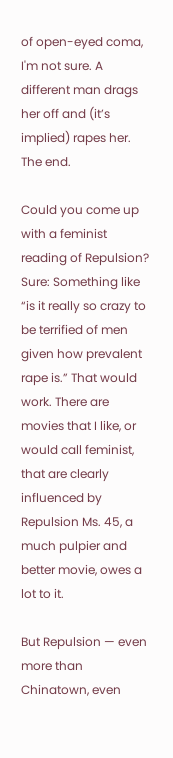of open-eyed coma, I'm not sure. A different man drags her off and (it’s implied) rapes her. The end.

Could you come up with a feminist reading of Repulsion? Sure: Something like “is it really so crazy to be terrified of men given how prevalent rape is.” That would work. There are movies that I like, or would call feminist, that are clearly influenced by Repulsion Ms. 45, a much pulpier and better movie, owes a lot to it.

But Repulsion — even more than Chinatown, even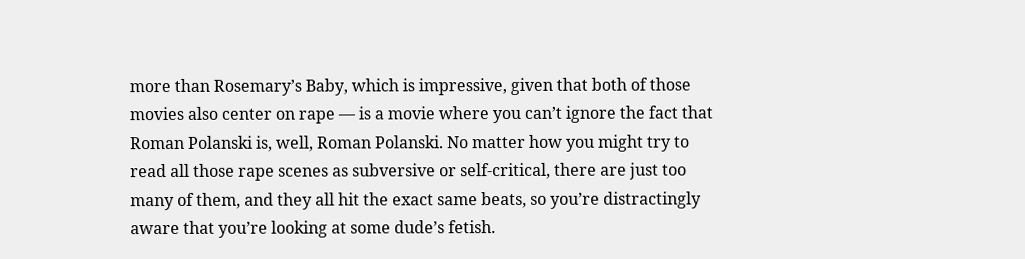more than Rosemary’s Baby, which is impressive, given that both of those movies also center on rape — is a movie where you can’t ignore the fact that Roman Polanski is, well, Roman Polanski. No matter how you might try to read all those rape scenes as subversive or self-critical, there are just too many of them, and they all hit the exact same beats, so you’re distractingly aware that you’re looking at some dude’s fetish.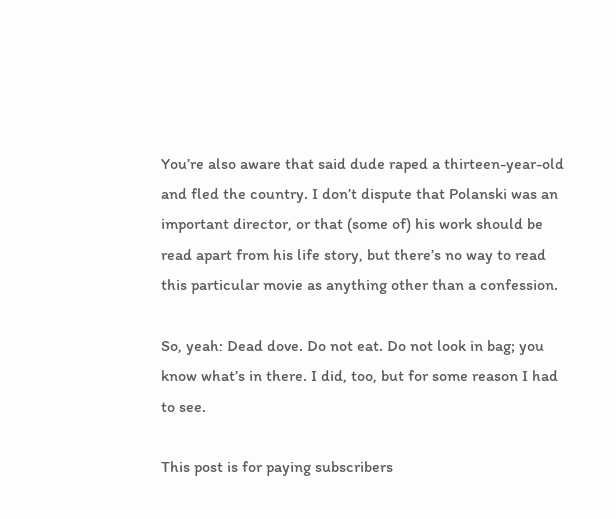You’re also aware that said dude raped a thirteen-year-old and fled the country. I don’t dispute that Polanski was an important director, or that (some of) his work should be read apart from his life story, but there’s no way to read this particular movie as anything other than a confession.

So, yeah: Dead dove. Do not eat. Do not look in bag; you know what’s in there. I did, too, but for some reason I had to see.

This post is for paying subscribers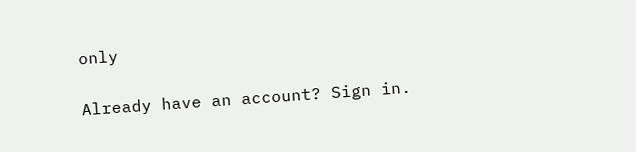only

Already have an account? Sign in.